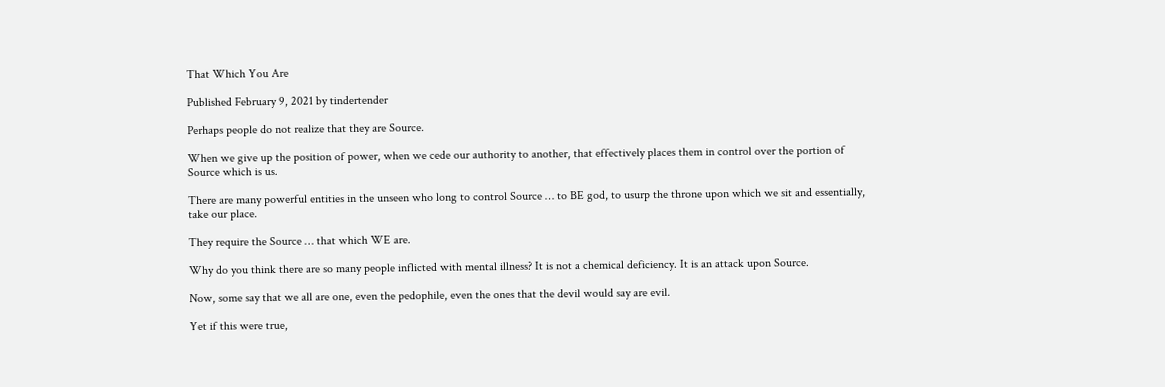That Which You Are

Published February 9, 2021 by tindertender

Perhaps people do not realize that they are Source.

When we give up the position of power, when we cede our authority to another, that effectively places them in control over the portion of Source which is us.

There are many powerful entities in the unseen who long to control Source … to BE god, to usurp the throne upon which we sit and essentially, take our place.

They require the Source … that which WE are.

Why do you think there are so many people inflicted with mental illness? It is not a chemical deficiency. It is an attack upon Source.

Now, some say that we all are one, even the pedophile, even the ones that the devil would say are evil.

Yet if this were true,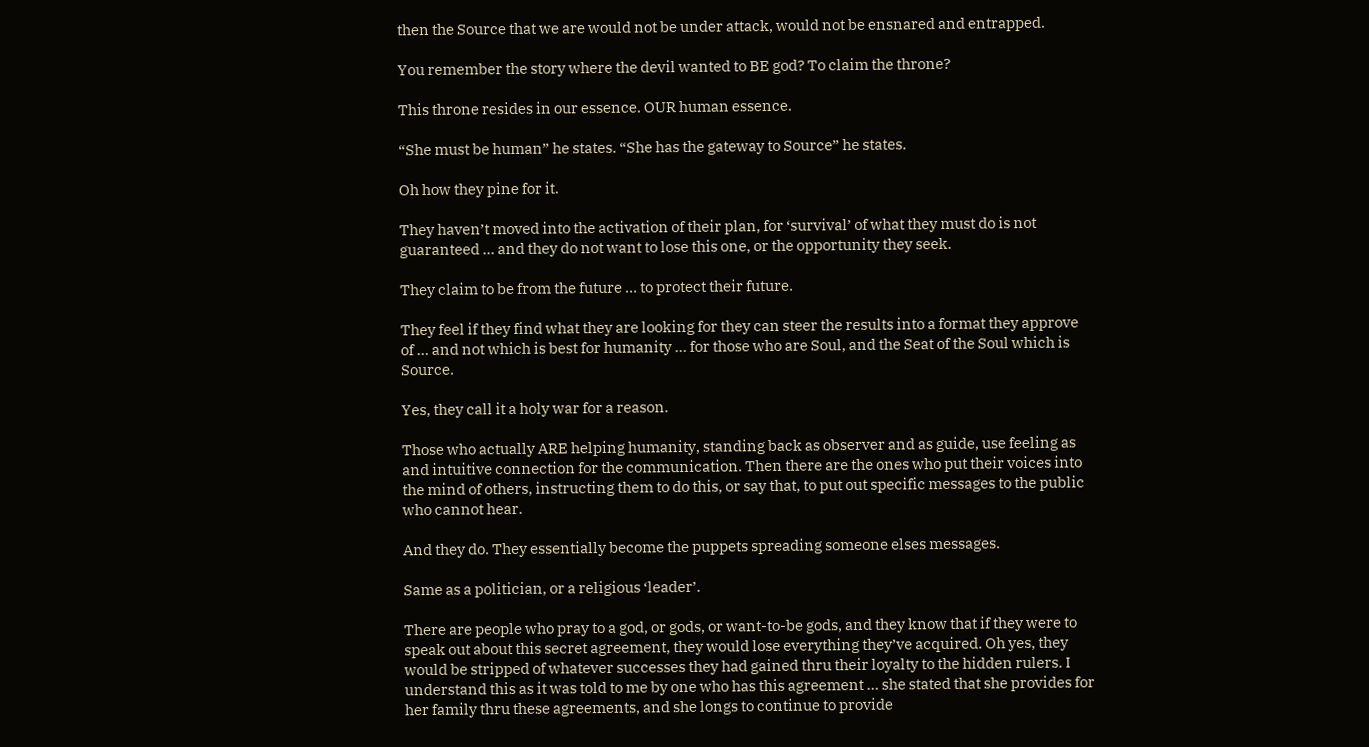then the Source that we are would not be under attack, would not be ensnared and entrapped.

You remember the story where the devil wanted to BE god? To claim the throne?

This throne resides in our essence. OUR human essence.

“She must be human” he states. “She has the gateway to Source” he states.

Oh how they pine for it.

They haven’t moved into the activation of their plan, for ‘survival’ of what they must do is not guaranteed … and they do not want to lose this one, or the opportunity they seek.

They claim to be from the future … to protect their future.

They feel if they find what they are looking for they can steer the results into a format they approve of … and not which is best for humanity … for those who are Soul, and the Seat of the Soul which is Source.

Yes, they call it a holy war for a reason.

Those who actually ARE helping humanity, standing back as observer and as guide, use feeling as and intuitive connection for the communication. Then there are the ones who put their voices into the mind of others, instructing them to do this, or say that, to put out specific messages to the public who cannot hear.

And they do. They essentially become the puppets spreading someone elses messages.

Same as a politician, or a religious ‘leader’.

There are people who pray to a god, or gods, or want-to-be gods, and they know that if they were to speak out about this secret agreement, they would lose everything they’ve acquired. Oh yes, they would be stripped of whatever successes they had gained thru their loyalty to the hidden rulers. I understand this as it was told to me by one who has this agreement … she stated that she provides for her family thru these agreements, and she longs to continue to provide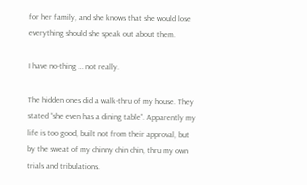for her family, and she knows that she would lose everything should she speak out about them.

I have no-thing … not really.

The hidden ones did a walk-thru of my house. They stated “she even has a dining table”. Apparently my life is too good, built not from their approval, but by the sweat of my chinny chin chin, thru my own trials and tribulations.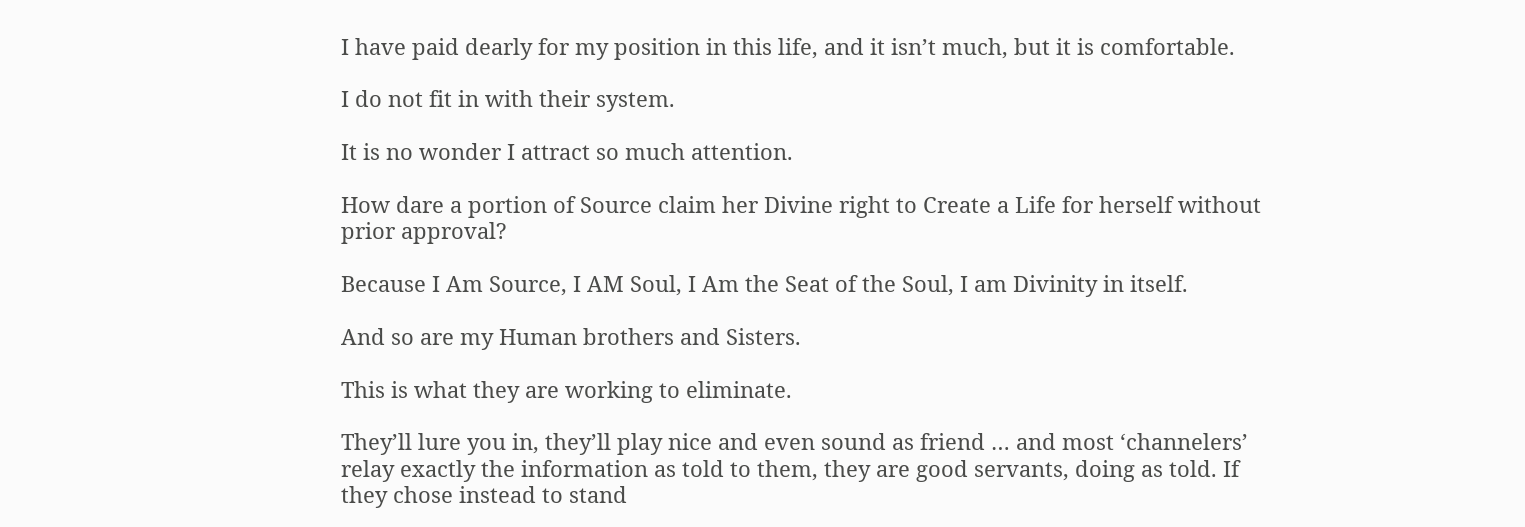I have paid dearly for my position in this life, and it isn’t much, but it is comfortable.

I do not fit in with their system.

It is no wonder I attract so much attention.

How dare a portion of Source claim her Divine right to Create a Life for herself without prior approval?

Because I Am Source, I AM Soul, I Am the Seat of the Soul, I am Divinity in itself.

And so are my Human brothers and Sisters.

This is what they are working to eliminate.

They’ll lure you in, they’ll play nice and even sound as friend … and most ‘channelers’ relay exactly the information as told to them, they are good servants, doing as told. If they chose instead to stand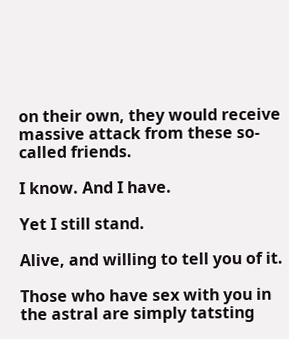on their own, they would receive massive attack from these so-called friends.

I know. And I have.

Yet I still stand.

Alive, and willing to tell you of it.

Those who have sex with you in the astral are simply tatsting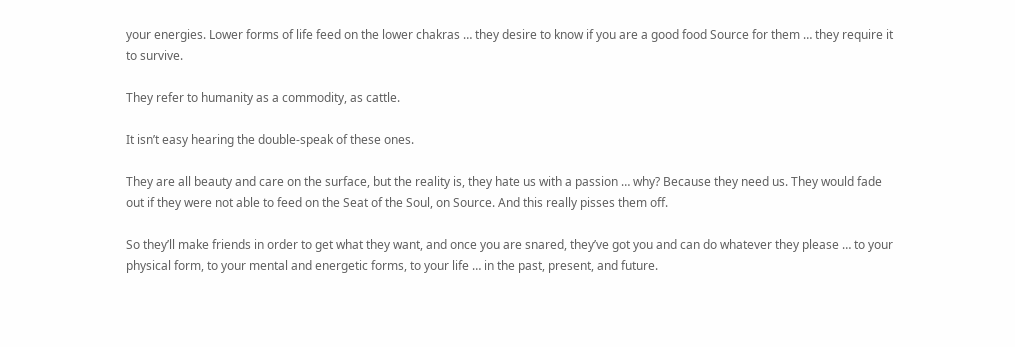your energies. Lower forms of life feed on the lower chakras … they desire to know if you are a good food Source for them … they require it to survive.

They refer to humanity as a commodity, as cattle.

It isn’t easy hearing the double-speak of these ones.

They are all beauty and care on the surface, but the reality is, they hate us with a passion … why? Because they need us. They would fade out if they were not able to feed on the Seat of the Soul, on Source. And this really pisses them off.

So they’ll make friends in order to get what they want, and once you are snared, they’ve got you and can do whatever they please … to your physical form, to your mental and energetic forms, to your life … in the past, present, and future.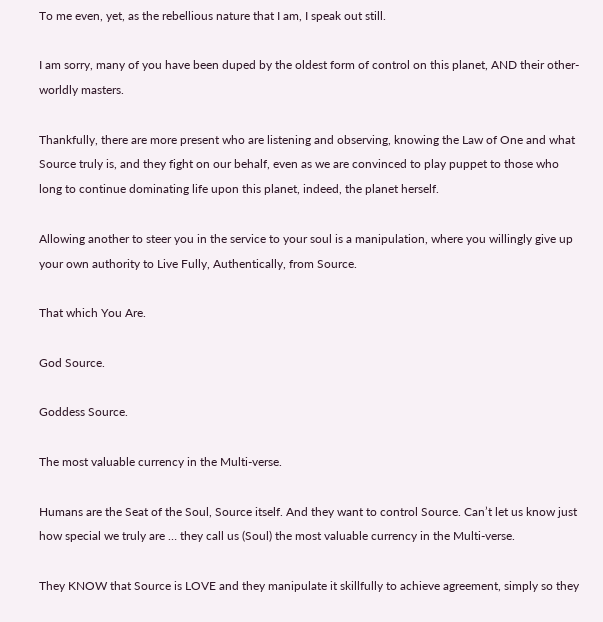To me even, yet, as the rebellious nature that I am, I speak out still.

I am sorry, many of you have been duped by the oldest form of control on this planet, AND their other-worldly masters.

Thankfully, there are more present who are listening and observing, knowing the Law of One and what Source truly is, and they fight on our behalf, even as we are convinced to play puppet to those who long to continue dominating life upon this planet, indeed, the planet herself.

Allowing another to steer you in the service to your soul is a manipulation, where you willingly give up your own authority to Live Fully, Authentically, from Source.

That which You Are.

God Source.

Goddess Source.

The most valuable currency in the Multi-verse.

Humans are the Seat of the Soul, Source itself. And they want to control Source. Can’t let us know just how special we truly are … they call us (Soul) the most valuable currency in the Multi-verse.

They KNOW that Source is LOVE and they manipulate it skillfully to achieve agreement, simply so they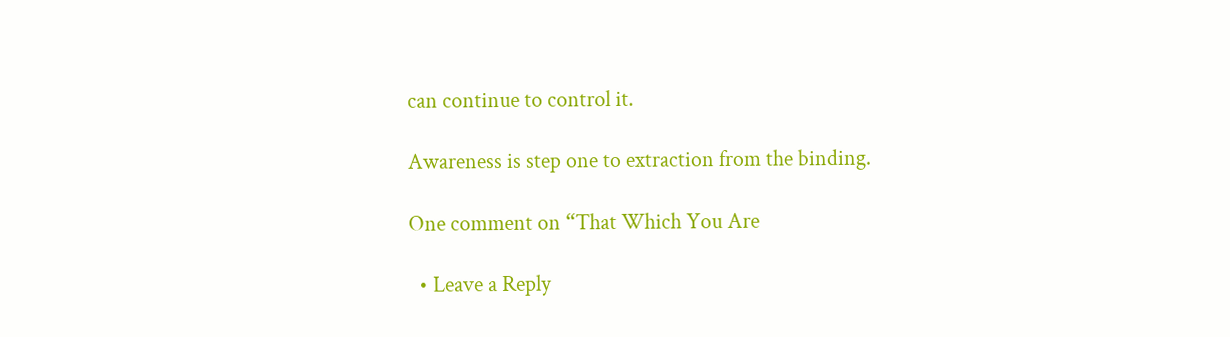can continue to control it.

Awareness is step one to extraction from the binding.

One comment on “That Which You Are

  • Leave a Reply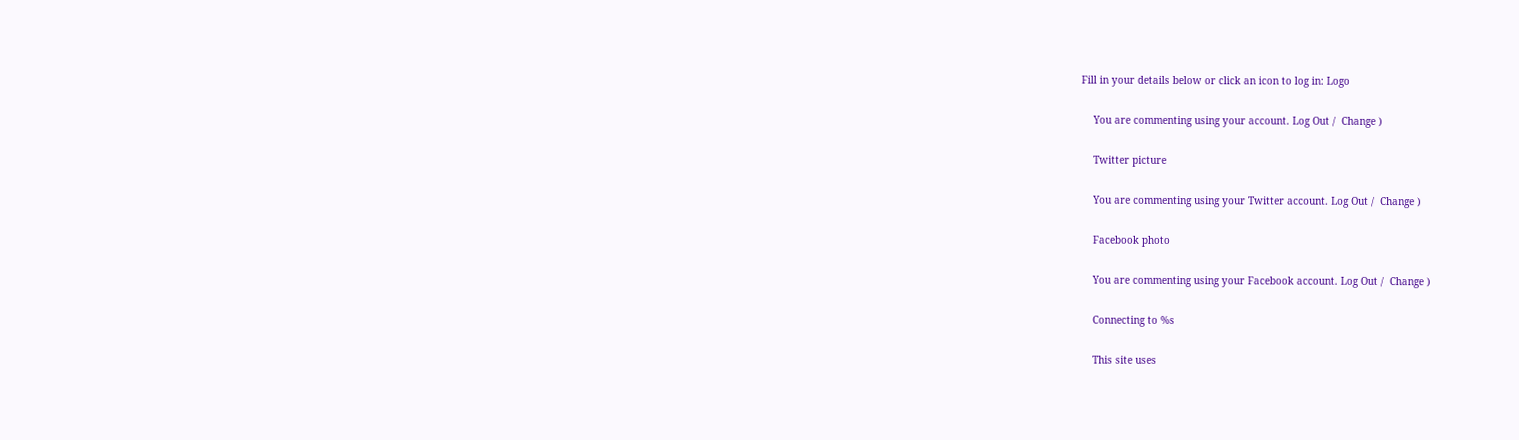Fill in your details below or click an icon to log in: Logo

    You are commenting using your account. Log Out /  Change )

    Twitter picture

    You are commenting using your Twitter account. Log Out /  Change )

    Facebook photo

    You are commenting using your Facebook account. Log Out /  Change )

    Connecting to %s

    This site uses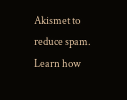Akismet to reduce spam. Learn how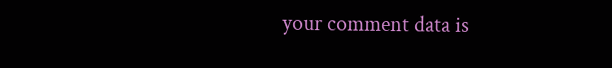your comment data is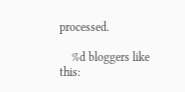processed.

    %d bloggers like this: